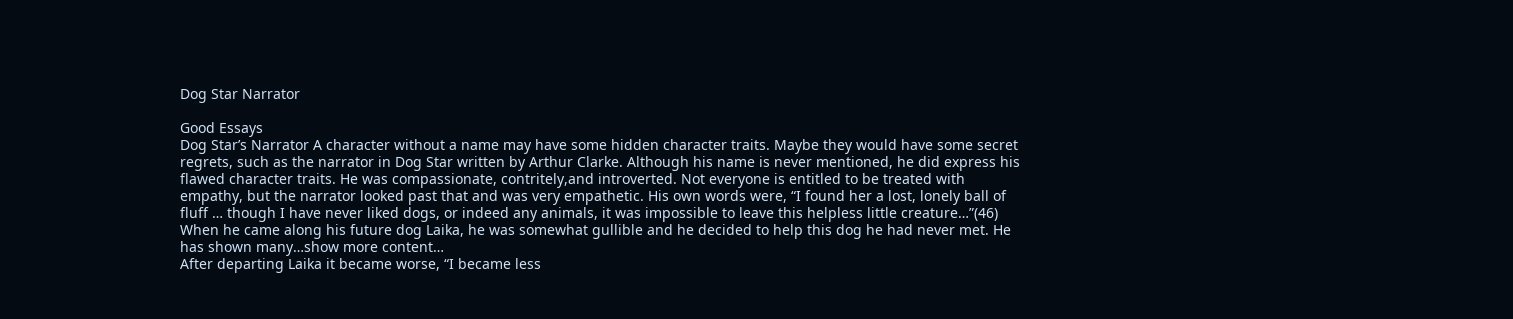Dog Star Narrator

Good Essays
Dog Star’s Narrator A character without a name may have some hidden character traits. Maybe they would have some secret regrets, such as the narrator in Dog Star written by Arthur Clarke. Although his name is never mentioned, he did express his flawed character traits. He was compassionate, contritely,and introverted. Not everyone is entitled to be treated with empathy, but the narrator looked past that and was very empathetic. His own words were, “I found her a lost, lonely ball of fluff … though I have never liked dogs, or indeed any animals, it was impossible to leave this helpless little creature…”(46) When he came along his future dog Laika, he was somewhat gullible and he decided to help this dog he had never met. He has shown many…show more content…
After departing Laika it became worse, “I became less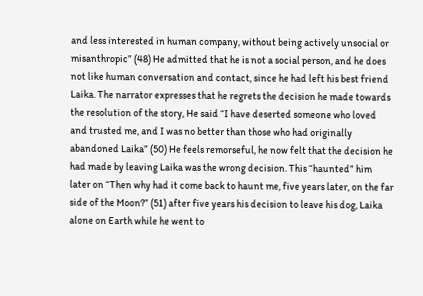and less interested in human company, without being actively unsocial or misanthropic” (48) He admitted that he is not a social person, and he does not like human conversation and contact, since he had left his best friend Laika. The narrator expresses that he regrets the decision he made towards the resolution of the story, He said “I have deserted someone who loved and trusted me, and I was no better than those who had originally abandoned Laika” (50) He feels remorseful, he now felt that the decision he had made by leaving Laika was the wrong decision. This “haunted” him later on “Then why had it come back to haunt me, five years later, on the far side of the Moon?” (51) after five years his decision to leave his dog, Laika alone on Earth while he went to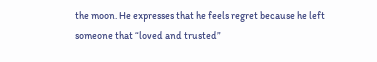the moon. He expresses that he feels regret because he left someone that “loved and trusted”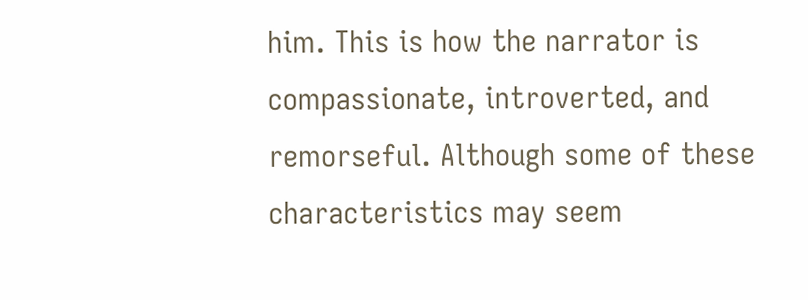him. This is how the narrator is compassionate, introverted, and remorseful. Although some of these characteristics may seem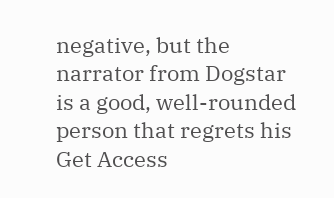negative, but the narrator from Dogstar is a good, well-rounded person that regrets his
Get Access